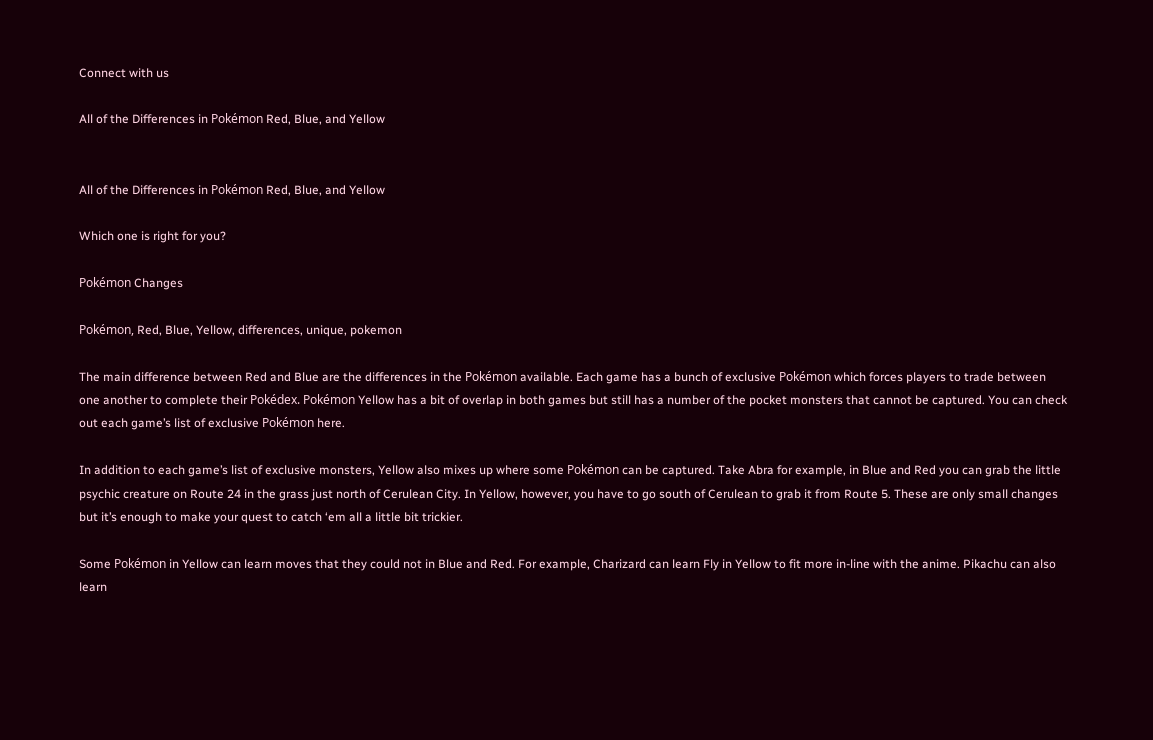Connect with us

All of the Differences in Pokémon Red, Blue, and Yellow


All of the Differences in Pokémon Red, Blue, and Yellow

Which one is right for you?

Pokémon Changes

Pokémon, Red, Blue, Yellow, differences, unique, pokemon

The main difference between Red and Blue are the differences in the Pokémon available. Each game has a bunch of exclusive Pokémon which forces players to trade between one another to complete their Pokédex. Pokémon Yellow has a bit of overlap in both games but still has a number of the pocket monsters that cannot be captured. You can check out each game’s list of exclusive Pokémon here.

In addition to each game’s list of exclusive monsters, Yellow also mixes up where some Pokémon can be captured. Take Abra for example, in Blue and Red you can grab the little psychic creature on Route 24 in the grass just north of Cerulean City. In Yellow, however, you have to go south of Cerulean to grab it from Route 5. These are only small changes but it’s enough to make your quest to catch ‘em all a little bit trickier.

Some Pokémon in Yellow can learn moves that they could not in Blue and Red. For example, Charizard can learn Fly in Yellow to fit more in-line with the anime. Pikachu can also learn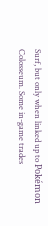Surf, but only when linked up to Pokémon Colosseum. Some in-game trades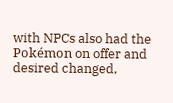with NPCs also had the Pokémon on offer and desired changed,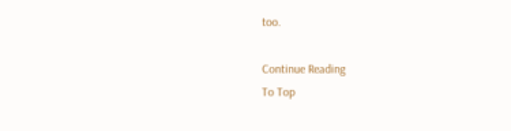too.

Continue Reading
To Top